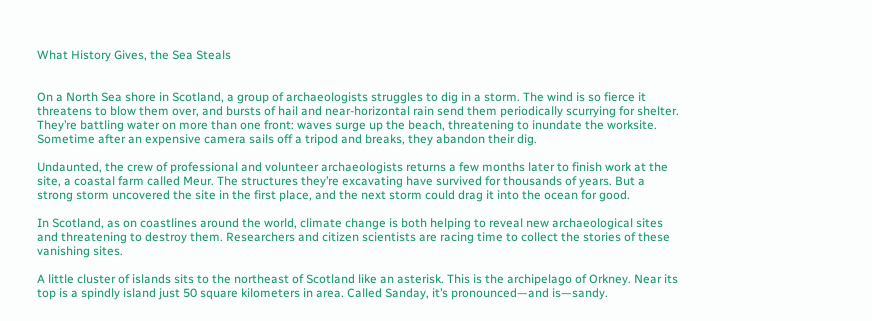What History Gives, the Sea Steals


On a North Sea shore in Scotland, a group of archaeologists struggles to dig in a storm. The wind is so fierce it threatens to blow them over, and bursts of hail and near-horizontal rain send them periodically scurrying for shelter. They’re battling water on more than one front: waves surge up the beach, threatening to inundate the worksite. Sometime after an expensive camera sails off a tripod and breaks, they abandon their dig.

Undaunted, the crew of professional and volunteer archaeologists returns a few months later to finish work at the site, a coastal farm called Meur. The structures they’re excavating have survived for thousands of years. But a strong storm uncovered the site in the first place, and the next storm could drag it into the ocean for good.

In Scotland, as on coastlines around the world, climate change is both helping to reveal new archaeological sites and threatening to destroy them. Researchers and citizen scientists are racing time to collect the stories of these vanishing sites.

A little cluster of islands sits to the northeast of Scotland like an asterisk. This is the archipelago of Orkney. Near its top is a spindly island just 50 square kilometers in area. Called Sanday, it’s pronounced—and is—sandy.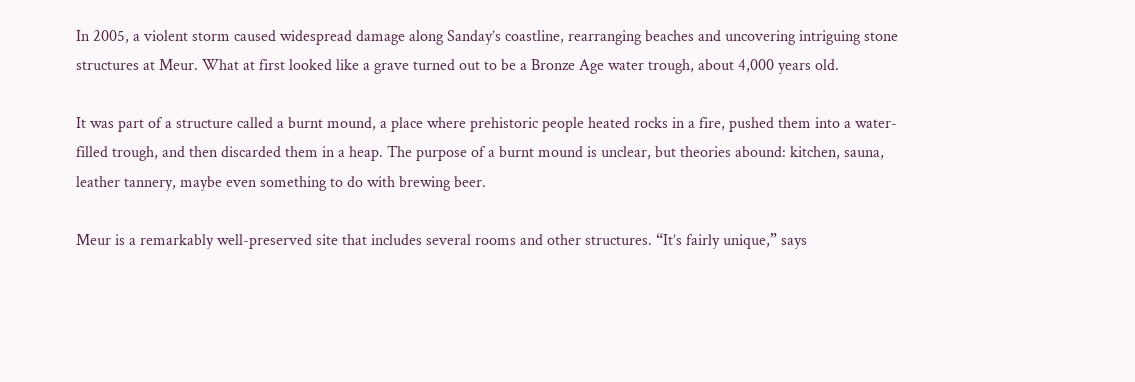In 2005, a violent storm caused widespread damage along Sanday’s coastline, rearranging beaches and uncovering intriguing stone structures at Meur. What at first looked like a grave turned out to be a Bronze Age water trough, about 4,000 years old.

It was part of a structure called a burnt mound, a place where prehistoric people heated rocks in a fire, pushed them into a water-filled trough, and then discarded them in a heap. The purpose of a burnt mound is unclear, but theories abound: kitchen, sauna, leather tannery, maybe even something to do with brewing beer.

Meur is a remarkably well-preserved site that includes several rooms and other structures. “It’s fairly unique,” says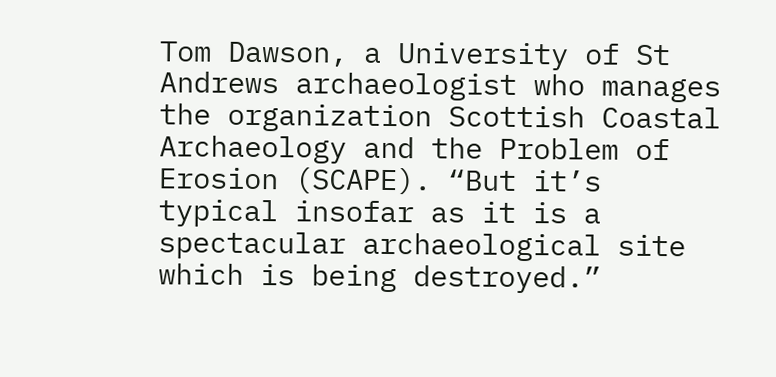Tom Dawson, a University of St Andrews archaeologist who manages the organization Scottish Coastal Archaeology and the Problem of Erosion (SCAPE). “But it’s typical insofar as it is a spectacular archaeological site which is being destroyed.”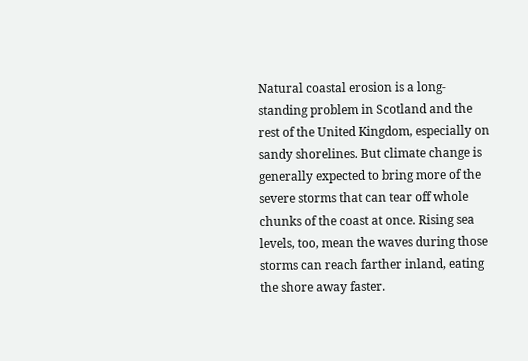Natural coastal erosion is a long-standing problem in Scotland and the rest of the United Kingdom, especially on sandy shorelines. But climate change is generally expected to bring more of the severe storms that can tear off whole chunks of the coast at once. Rising sea levels, too, mean the waves during those storms can reach farther inland, eating the shore away faster.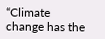“Climate change has the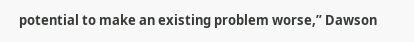potential to make an existing problem worse,” Dawson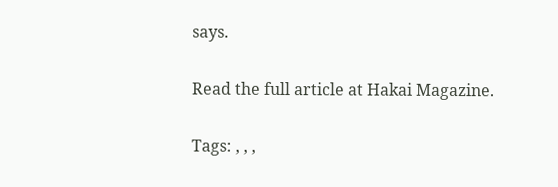says.

Read the full article at Hakai Magazine.

Tags: , , ,